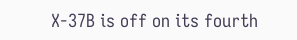X-37B is off on its fourth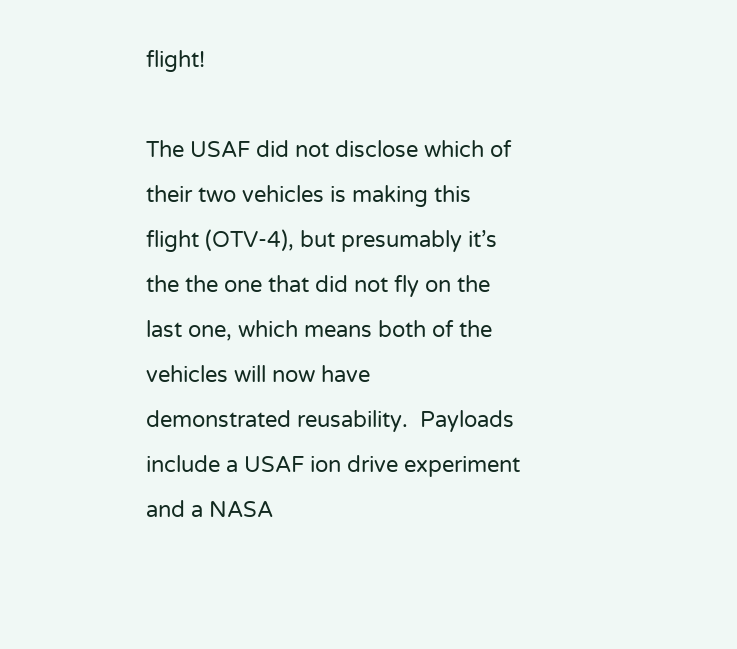flight!

The USAF did not disclose which of their two vehicles is making this flight (OTV-4), but presumably it’s the the one that did not fly on the last one, which means both of the vehicles will now have demonstrated reusability.  Payloads include a USAF ion drive experiment and a NASA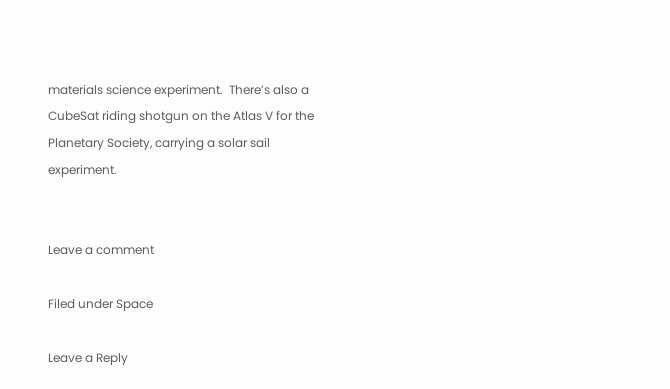materials science experiment.  There’s also a CubeSat riding shotgun on the Atlas V for the Planetary Society, carrying a solar sail experiment.


Leave a comment

Filed under Space

Leave a Reply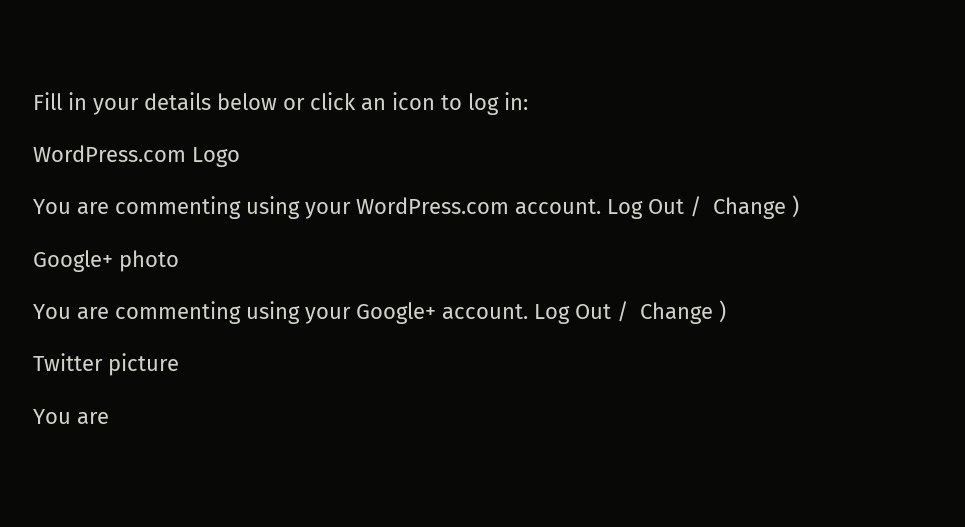Fill in your details below or click an icon to log in:

WordPress.com Logo

You are commenting using your WordPress.com account. Log Out /  Change )

Google+ photo

You are commenting using your Google+ account. Log Out /  Change )

Twitter picture

You are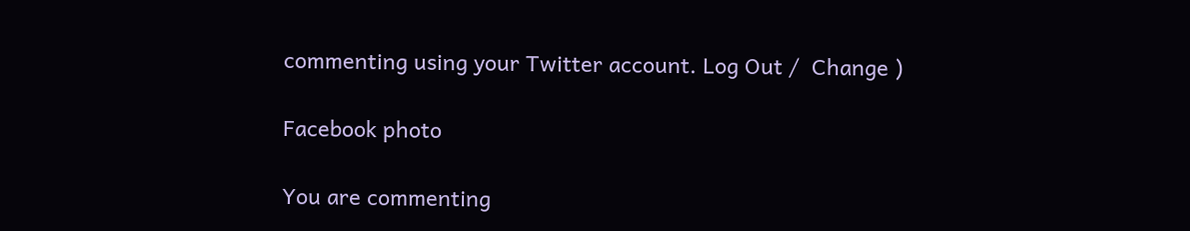commenting using your Twitter account. Log Out /  Change )

Facebook photo

You are commenting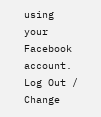using your Facebook account. Log Out /  Change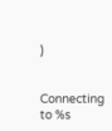)


Connecting to %s